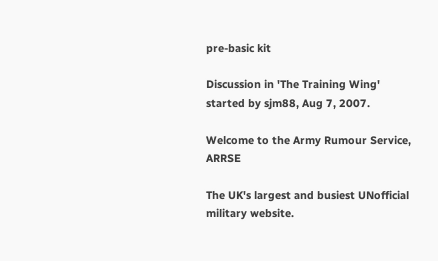pre-basic kit

Discussion in 'The Training Wing' started by sjm88, Aug 7, 2007.

Welcome to the Army Rumour Service, ARRSE

The UK's largest and busiest UNofficial military website.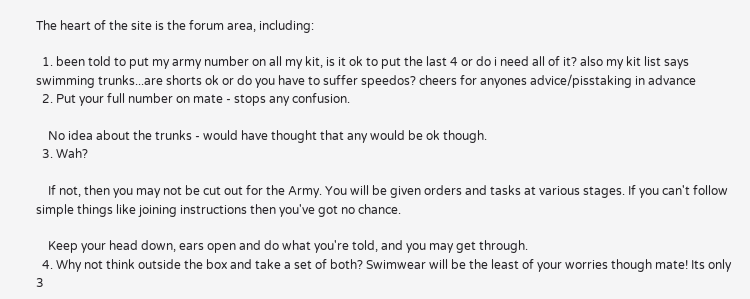The heart of the site is the forum area, including:

  1. been told to put my army number on all my kit, is it ok to put the last 4 or do i need all of it? also my kit list says swimming trunks...are shorts ok or do you have to suffer speedos? cheers for anyones advice/pisstaking in advance
  2. Put your full number on mate - stops any confusion.

    No idea about the trunks - would have thought that any would be ok though.
  3. Wah?

    If not, then you may not be cut out for the Army. You will be given orders and tasks at various stages. If you can't follow simple things like joining instructions then you've got no chance.

    Keep your head down, ears open and do what you're told, and you may get through.
  4. Why not think outside the box and take a set of both? Swimwear will be the least of your worries though mate! Its only 3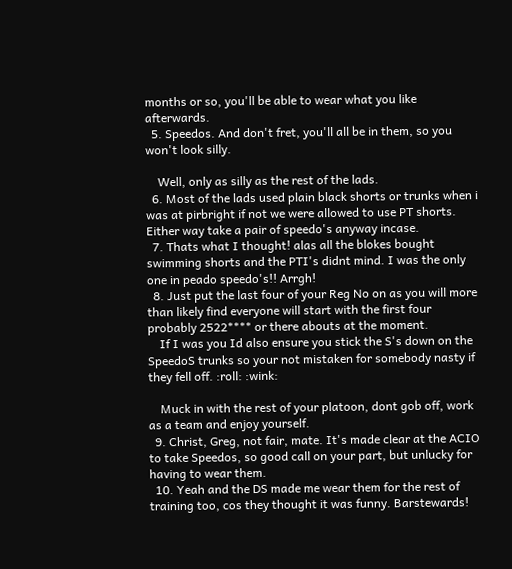months or so, you'll be able to wear what you like afterwards.
  5. Speedos. And don't fret, you'll all be in them, so you won't look silly.

    Well, only as silly as the rest of the lads.
  6. Most of the lads used plain black shorts or trunks when i was at pirbright if not we were allowed to use PT shorts. Either way take a pair of speedo's anyway incase.
  7. Thats what I thought! alas all the blokes bought swimming shorts and the PTI's didnt mind. I was the only one in peado speedo's!! Arrgh!
  8. Just put the last four of your Reg No on as you will more than likely find everyone will start with the first four probably 2522**** or there abouts at the moment.
    If I was you Id also ensure you stick the S's down on the SpeedoS trunks so your not mistaken for somebody nasty if they fell off. :roll: :wink:

    Muck in with the rest of your platoon, dont gob off, work as a team and enjoy yourself.
  9. Christ, Greg, not fair, mate. It's made clear at the ACIO to take Speedos, so good call on your part, but unlucky for having to wear them.
  10. Yeah and the DS made me wear them for the rest of training too, cos they thought it was funny. Barstewards!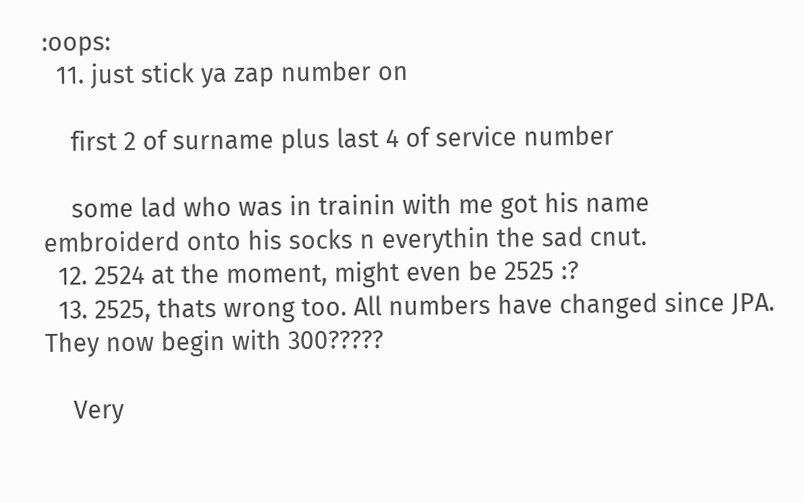:oops:
  11. just stick ya zap number on

    first 2 of surname plus last 4 of service number

    some lad who was in trainin with me got his name embroiderd onto his socks n everythin the sad cnut.
  12. 2524 at the moment, might even be 2525 :?
  13. 2525, thats wrong too. All numbers have changed since JPA. They now begin with 300?????

    Very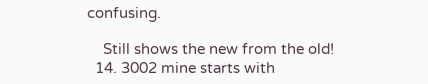confusing.

    Still shows the new from the old!
  14. 3002 mine starts with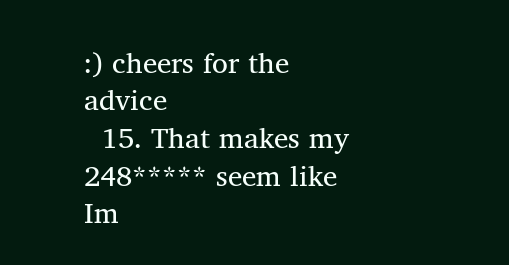:) cheers for the advice
  15. That makes my 248***** seem like Im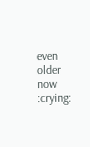even older now :crying: